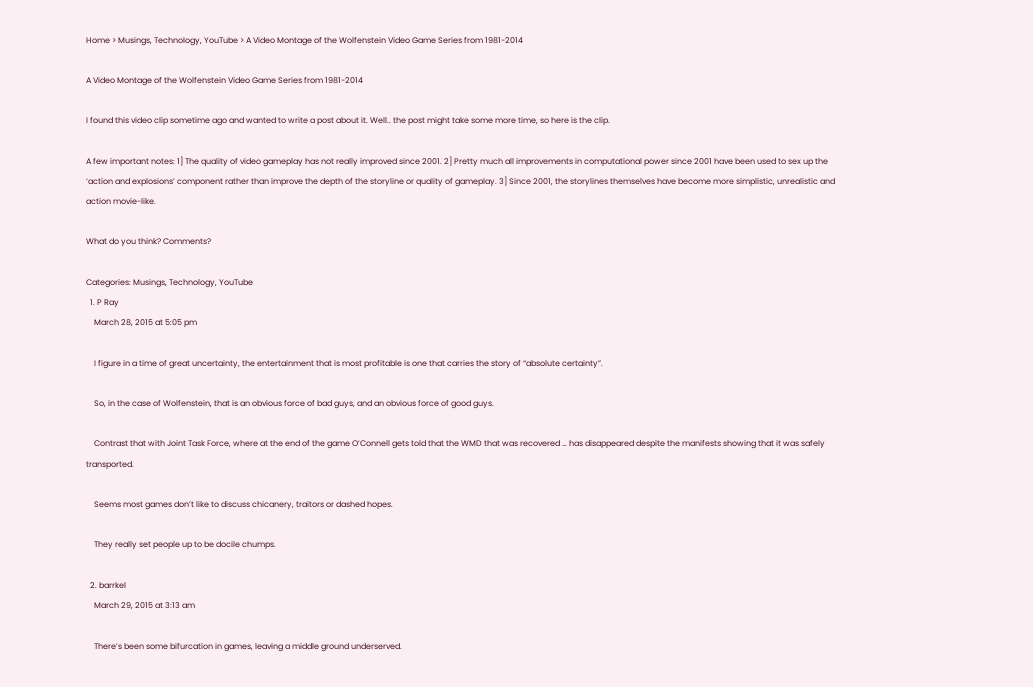Home > Musings, Technology, YouTube > A Video Montage of the Wolfenstein Video Game Series from 1981-2014

A Video Montage of the Wolfenstein Video Game Series from 1981-2014

I found this video clip sometime ago and wanted to write a post about it. Well.. the post might take some more time, so here is the clip.

A few important notes: 1] The quality of video gameplay has not really improved since 2001. 2] Pretty much all improvements in computational power since 2001 have been used to sex up the ‘action and explosions’ component rather than improve the depth of the storyline or quality of gameplay. 3] Since 2001, the storylines themselves have become more simplistic, unrealistic and action movie-like.

What do you think? Comments?

Categories: Musings, Technology, YouTube
  1. P Ray
    March 28, 2015 at 5:05 pm

    I figure in a time of great uncertainty, the entertainment that is most profitable is one that carries the story of “absolute certainty”.

    So, in the case of Wolfenstein, that is an obvious force of bad guys, and an obvious force of good guys.

    Contrast that with Joint Task Force, where at the end of the game O’Connell gets told that the WMD that was recovered … has disappeared despite the manifests showing that it was safely transported.

    Seems most games don’t like to discuss chicanery, traitors or dashed hopes.

    They really set people up to be docile chumps.

  2. barrkel
    March 29, 2015 at 3:13 am

    There’s been some bifurcation in games, leaving a middle ground underserved.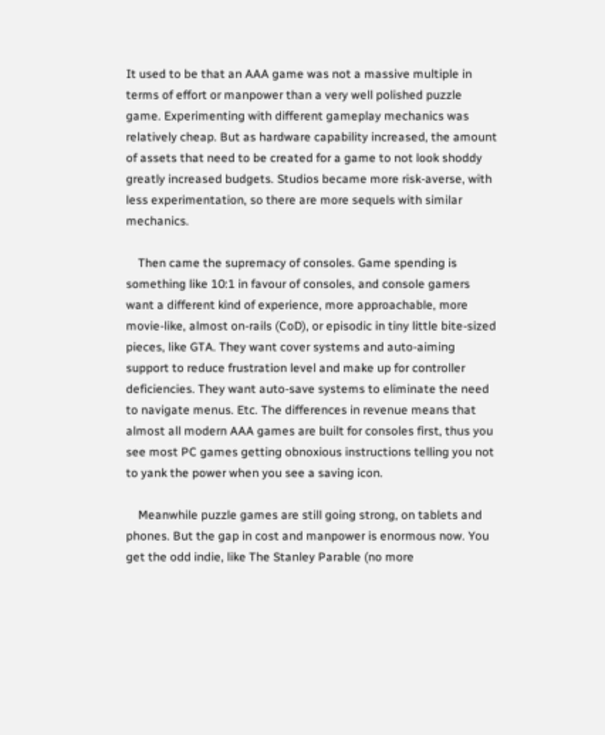It used to be that an AAA game was not a massive multiple in terms of effort or manpower than a very well polished puzzle game. Experimenting with different gameplay mechanics was relatively cheap. But as hardware capability increased, the amount of assets that need to be created for a game to not look shoddy greatly increased budgets. Studios became more risk-averse, with less experimentation, so there are more sequels with similar mechanics.

    Then came the supremacy of consoles. Game spending is something like 10:1 in favour of consoles, and console gamers want a different kind of experience, more approachable, more movie-like, almost on-rails (CoD), or episodic in tiny little bite-sized pieces, like GTA. They want cover systems and auto-aiming support to reduce frustration level and make up for controller deficiencies. They want auto-save systems to eliminate the need to navigate menus. Etc. The differences in revenue means that almost all modern AAA games are built for consoles first, thus you see most PC games getting obnoxious instructions telling you not to yank the power when you see a saving icon.

    Meanwhile puzzle games are still going strong, on tablets and phones. But the gap in cost and manpower is enormous now. You get the odd indie, like The Stanley Parable (no more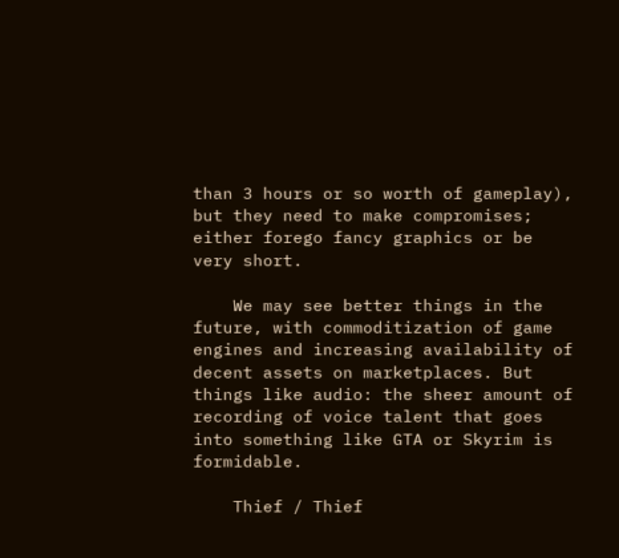than 3 hours or so worth of gameplay), but they need to make compromises; either forego fancy graphics or be very short.

    We may see better things in the future, with commoditization of game engines and increasing availability of decent assets on marketplaces. But things like audio: the sheer amount of recording of voice talent that goes into something like GTA or Skyrim is formidable.

    Thief / Thief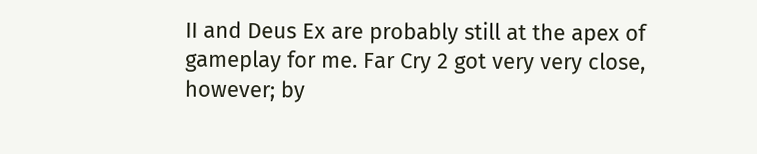II and Deus Ex are probably still at the apex of gameplay for me. Far Cry 2 got very very close, however; by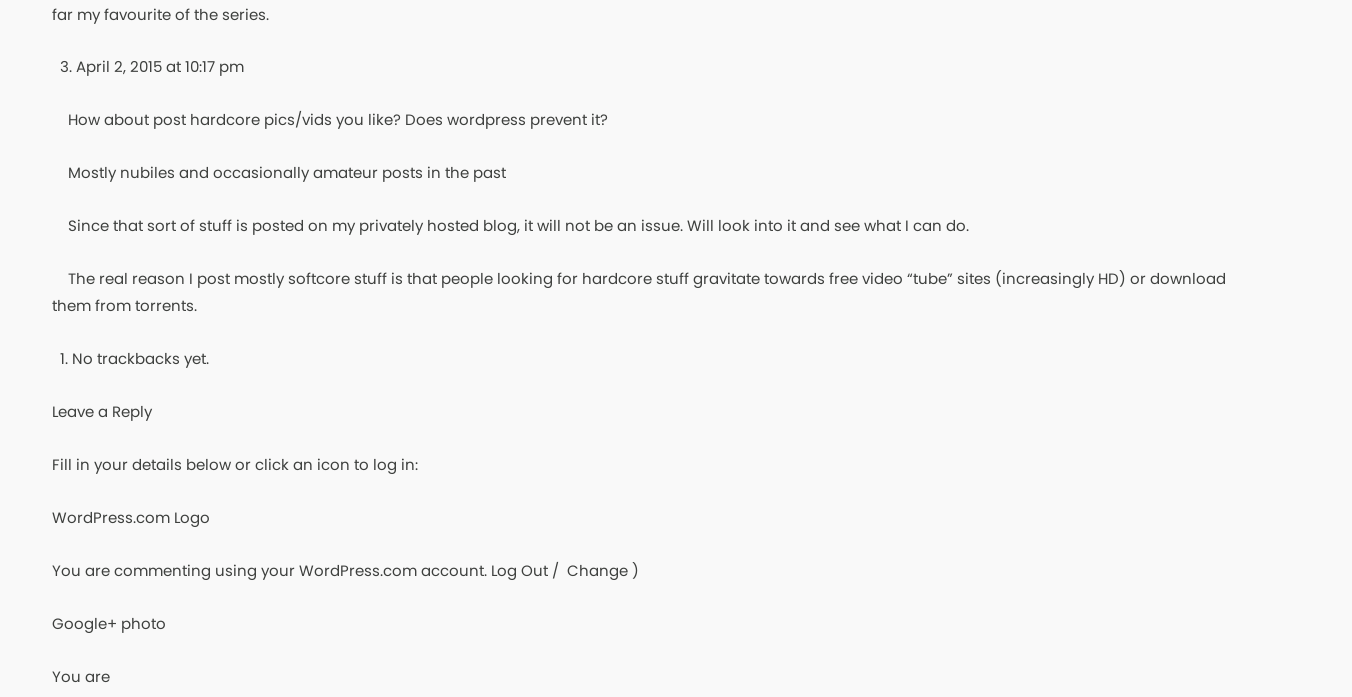far my favourite of the series.

  3. April 2, 2015 at 10:17 pm

    How about post hardcore pics/vids you like? Does wordpress prevent it?

    Mostly nubiles and occasionally amateur posts in the past

    Since that sort of stuff is posted on my privately hosted blog, it will not be an issue. Will look into it and see what I can do.

    The real reason I post mostly softcore stuff is that people looking for hardcore stuff gravitate towards free video “tube” sites (increasingly HD) or download them from torrents.

  1. No trackbacks yet.

Leave a Reply

Fill in your details below or click an icon to log in:

WordPress.com Logo

You are commenting using your WordPress.com account. Log Out /  Change )

Google+ photo

You are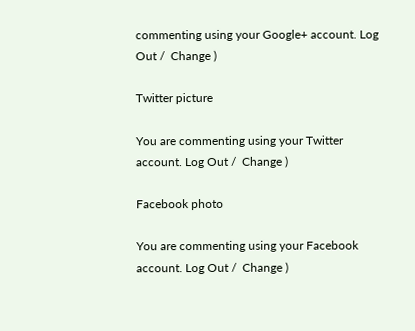commenting using your Google+ account. Log Out /  Change )

Twitter picture

You are commenting using your Twitter account. Log Out /  Change )

Facebook photo

You are commenting using your Facebook account. Log Out /  Change )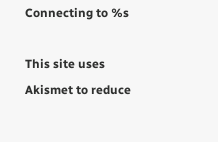Connecting to %s

This site uses Akismet to reduce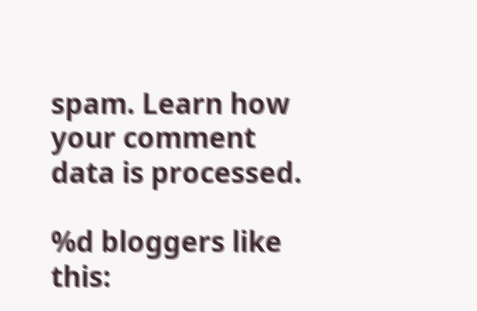spam. Learn how your comment data is processed.

%d bloggers like this: